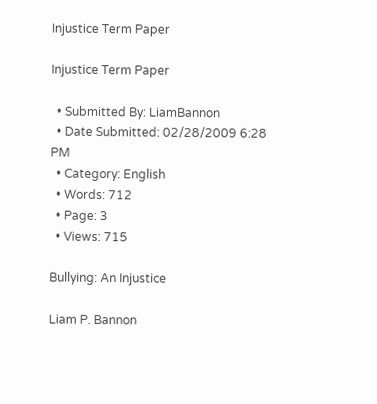Injustice Term Paper

Injustice Term Paper

  • Submitted By: LiamBannon
  • Date Submitted: 02/28/2009 6:28 PM
  • Category: English
  • Words: 712
  • Page: 3
  • Views: 715

Bullying: An Injustice

Liam P. Bannon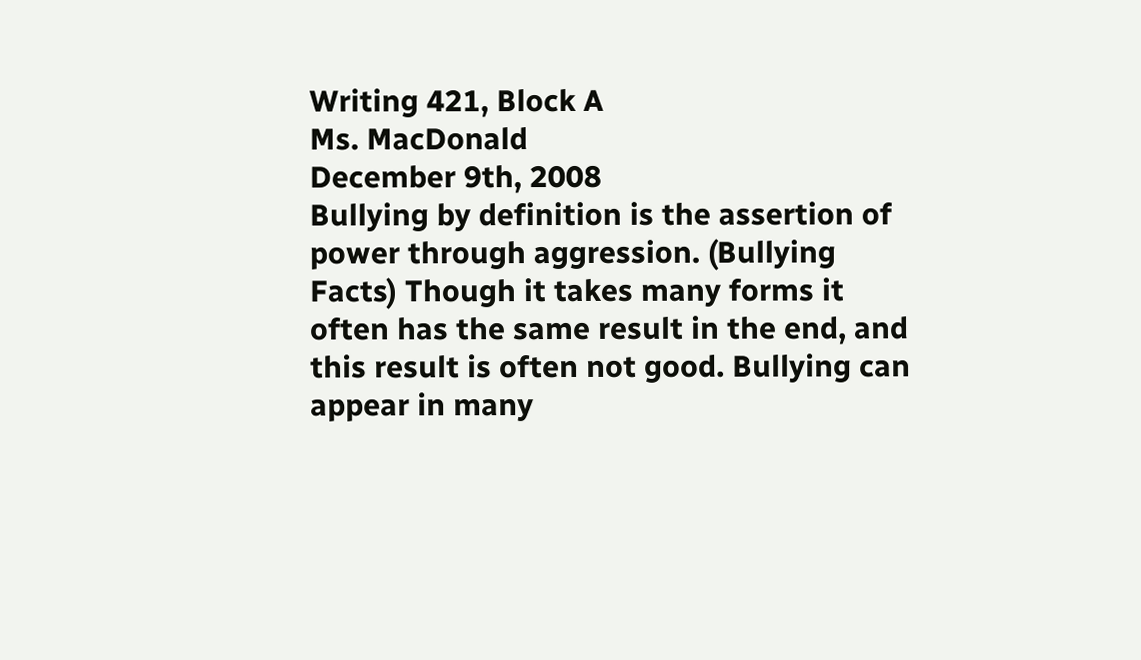Writing 421, Block A
Ms. MacDonald
December 9th, 2008
Bullying by definition is the assertion of power through aggression. (Bullying Facts) Though it takes many forms it often has the same result in the end, and this result is often not good. Bullying can appear in many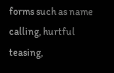forms such as name calling, hurtful teasing,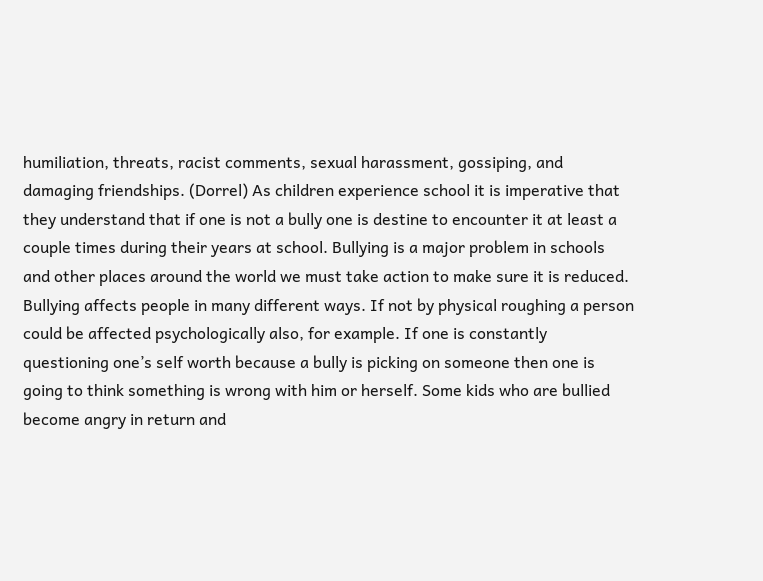humiliation, threats, racist comments, sexual harassment, gossiping, and damaging friendships. (Dorrel) As children experience school it is imperative that they understand that if one is not a bully one is destine to encounter it at least a couple times during their years at school. Bullying is a major problem in schools and other places around the world we must take action to make sure it is reduced.
Bullying affects people in many different ways. If not by physical roughing a person could be affected psychologically also, for example. If one is constantly questioning one’s self worth because a bully is picking on someone then one is going to think something is wrong with him or herself. Some kids who are bullied become angry in return and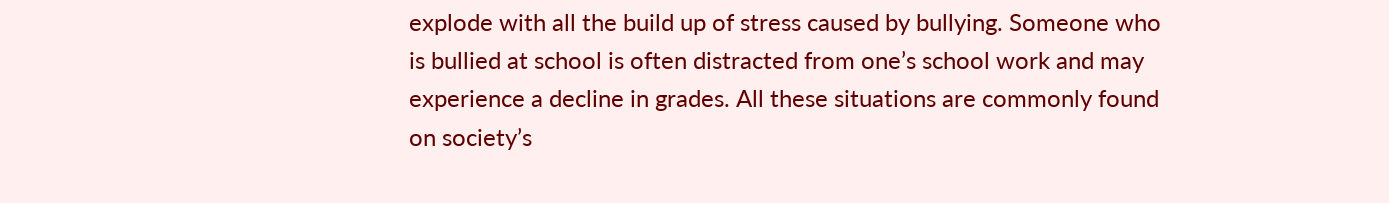explode with all the build up of stress caused by bullying. Someone who is bullied at school is often distracted from one’s school work and may experience a decline in grades. All these situations are commonly found on society’s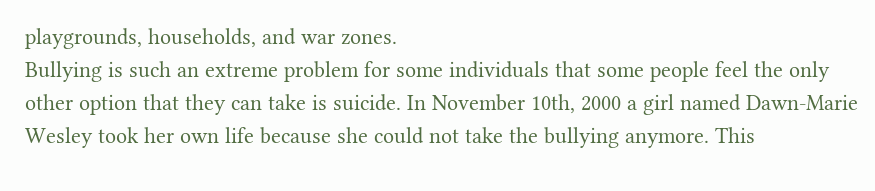playgrounds, households, and war zones.
Bullying is such an extreme problem for some individuals that some people feel the only other option that they can take is suicide. In November 10th, 2000 a girl named Dawn-Marie Wesley took her own life because she could not take the bullying anymore. This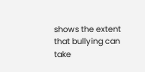shows the extent that bullying can take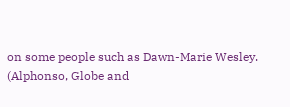on some people such as Dawn-Marie Wesley. (Alphonso, Globe and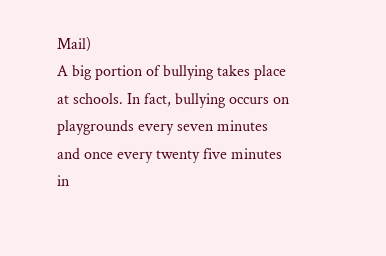Mail)
A big portion of bullying takes place at schools. In fact, bullying occurs on playgrounds every seven minutes and once every twenty five minutes in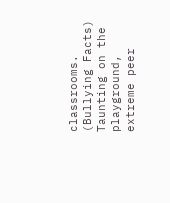classrooms. (Bullying Facts) Taunting on the playground, extreme peer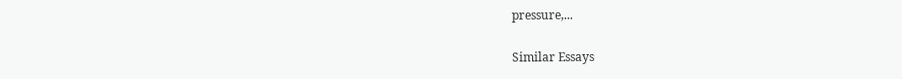pressure,...

Similar Essays